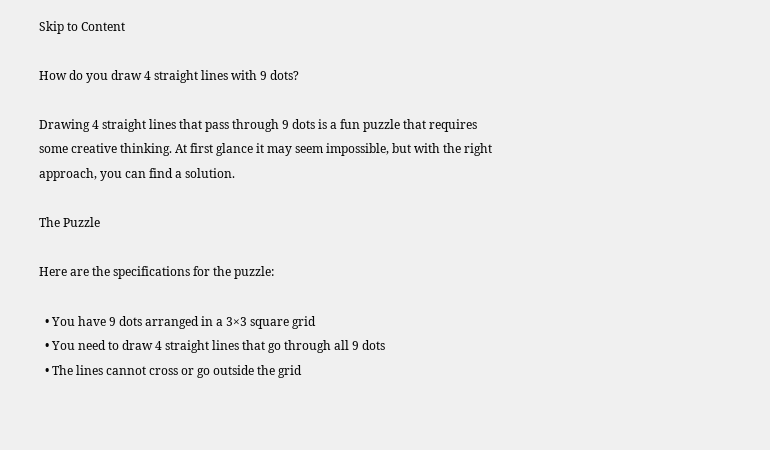Skip to Content

How do you draw 4 straight lines with 9 dots?

Drawing 4 straight lines that pass through 9 dots is a fun puzzle that requires some creative thinking. At first glance it may seem impossible, but with the right approach, you can find a solution.

The Puzzle

Here are the specifications for the puzzle:

  • You have 9 dots arranged in a 3×3 square grid
  • You need to draw 4 straight lines that go through all 9 dots
  • The lines cannot cross or go outside the grid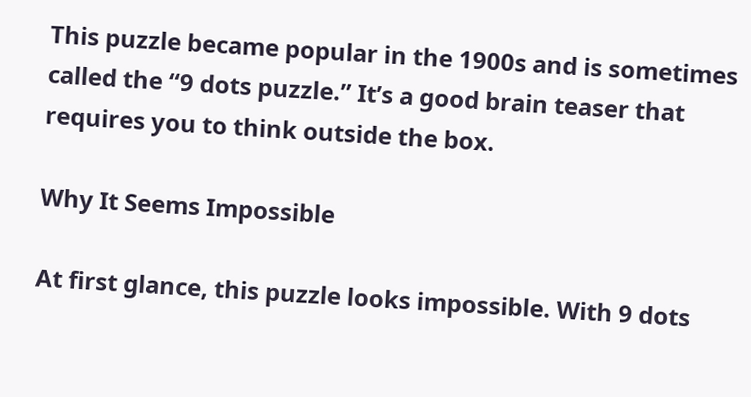This puzzle became popular in the 1900s and is sometimes called the “9 dots puzzle.” It’s a good brain teaser that requires you to think outside the box.

Why It Seems Impossible

At first glance, this puzzle looks impossible. With 9 dots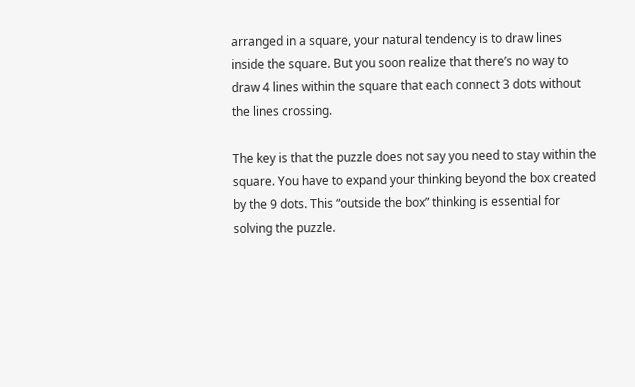arranged in a square, your natural tendency is to draw lines inside the square. But you soon realize that there’s no way to draw 4 lines within the square that each connect 3 dots without the lines crossing.

The key is that the puzzle does not say you need to stay within the square. You have to expand your thinking beyond the box created by the 9 dots. This “outside the box” thinking is essential for solving the puzzle.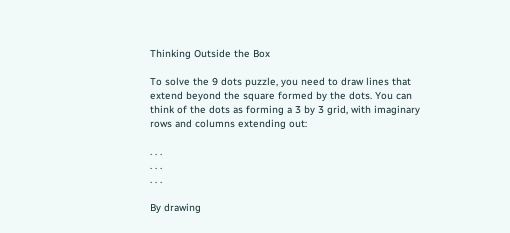Thinking Outside the Box

To solve the 9 dots puzzle, you need to draw lines that extend beyond the square formed by the dots. You can think of the dots as forming a 3 by 3 grid, with imaginary rows and columns extending out:

. . .
. . .
. . .

By drawing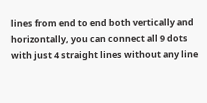lines from end to end both vertically and horizontally, you can connect all 9 dots with just 4 straight lines without any line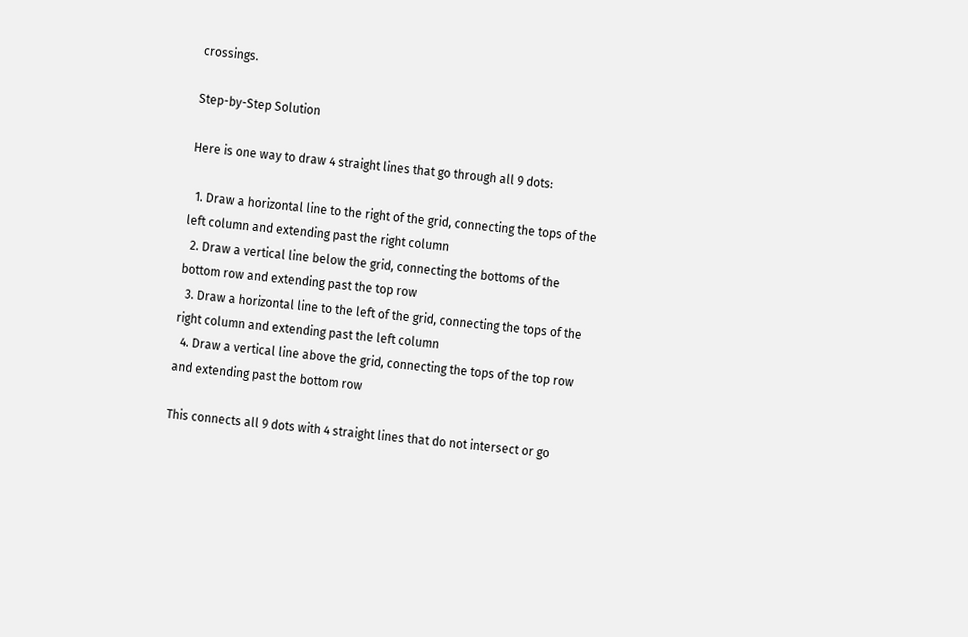crossings.

Step-by-Step Solution

Here is one way to draw 4 straight lines that go through all 9 dots:

  1. Draw a horizontal line to the right of the grid, connecting the tops of the left column and extending past the right column
  2. Draw a vertical line below the grid, connecting the bottoms of the bottom row and extending past the top row
  3. Draw a horizontal line to the left of the grid, connecting the tops of the right column and extending past the left column
  4. Draw a vertical line above the grid, connecting the tops of the top row and extending past the bottom row

This connects all 9 dots with 4 straight lines that do not intersect or go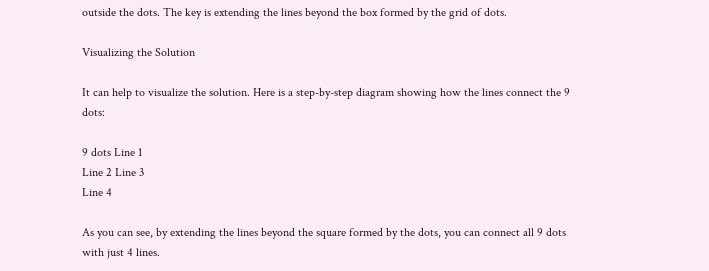outside the dots. The key is extending the lines beyond the box formed by the grid of dots.

Visualizing the Solution

It can help to visualize the solution. Here is a step-by-step diagram showing how the lines connect the 9 dots:

9 dots Line 1
Line 2 Line 3
Line 4

As you can see, by extending the lines beyond the square formed by the dots, you can connect all 9 dots with just 4 lines.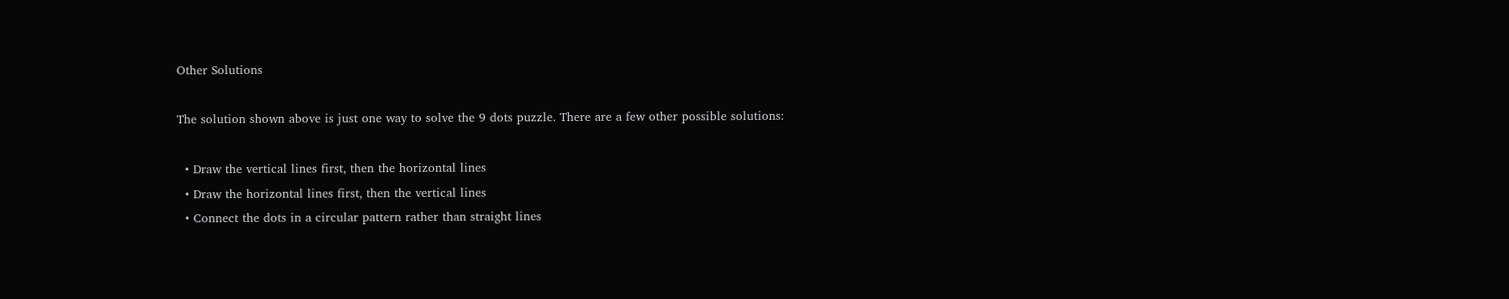Other Solutions

The solution shown above is just one way to solve the 9 dots puzzle. There are a few other possible solutions:

  • Draw the vertical lines first, then the horizontal lines
  • Draw the horizontal lines first, then the vertical lines
  • Connect the dots in a circular pattern rather than straight lines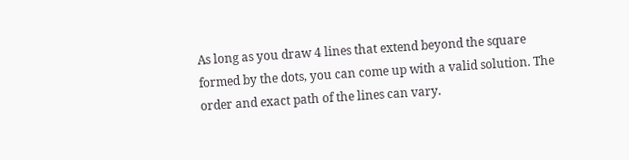As long as you draw 4 lines that extend beyond the square formed by the dots, you can come up with a valid solution. The order and exact path of the lines can vary.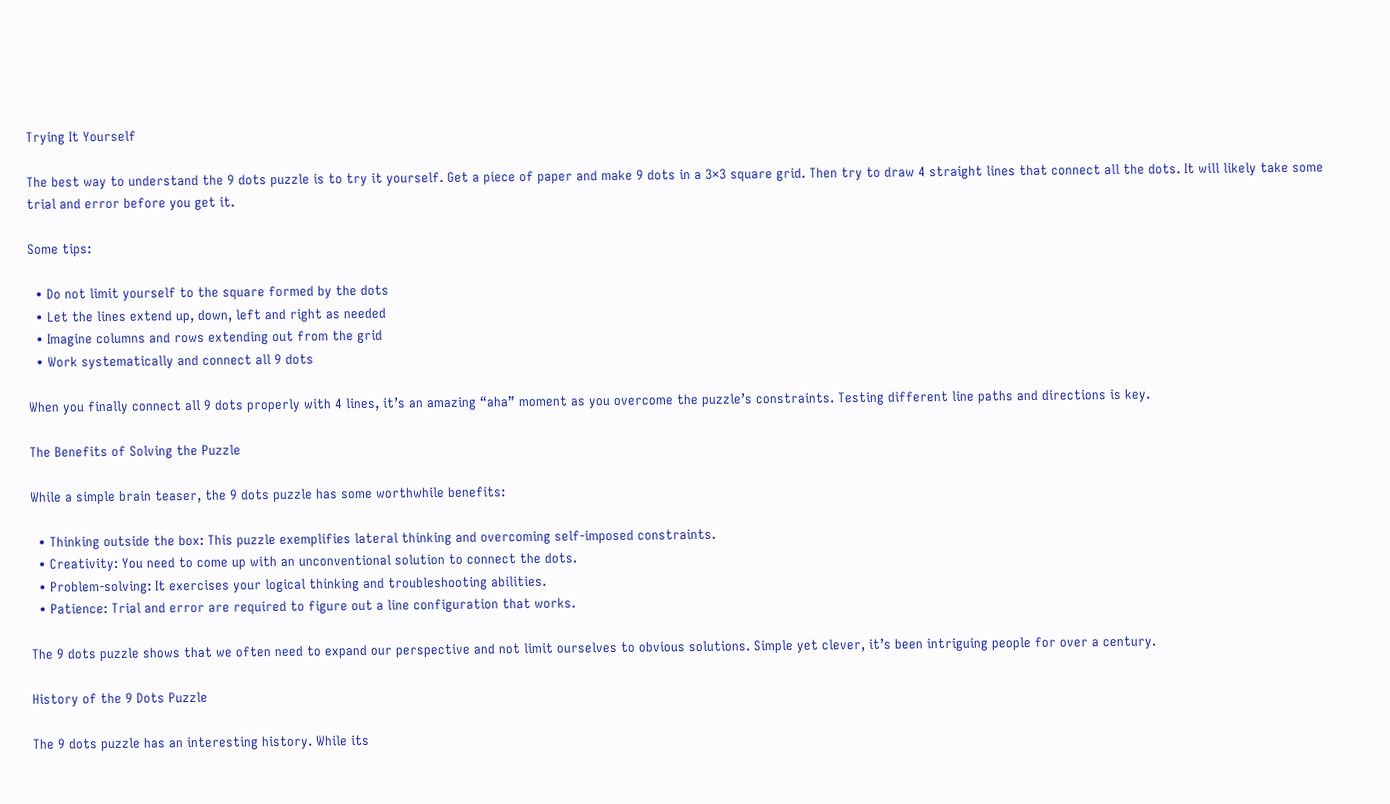Trying It Yourself

The best way to understand the 9 dots puzzle is to try it yourself. Get a piece of paper and make 9 dots in a 3×3 square grid. Then try to draw 4 straight lines that connect all the dots. It will likely take some trial and error before you get it.

Some tips:

  • Do not limit yourself to the square formed by the dots
  • Let the lines extend up, down, left and right as needed
  • Imagine columns and rows extending out from the grid
  • Work systematically and connect all 9 dots

When you finally connect all 9 dots properly with 4 lines, it’s an amazing “aha” moment as you overcome the puzzle’s constraints. Testing different line paths and directions is key.

The Benefits of Solving the Puzzle

While a simple brain teaser, the 9 dots puzzle has some worthwhile benefits:

  • Thinking outside the box: This puzzle exemplifies lateral thinking and overcoming self-imposed constraints.
  • Creativity: You need to come up with an unconventional solution to connect the dots.
  • Problem-solving: It exercises your logical thinking and troubleshooting abilities.
  • Patience: Trial and error are required to figure out a line configuration that works.

The 9 dots puzzle shows that we often need to expand our perspective and not limit ourselves to obvious solutions. Simple yet clever, it’s been intriguing people for over a century.

History of the 9 Dots Puzzle

The 9 dots puzzle has an interesting history. While its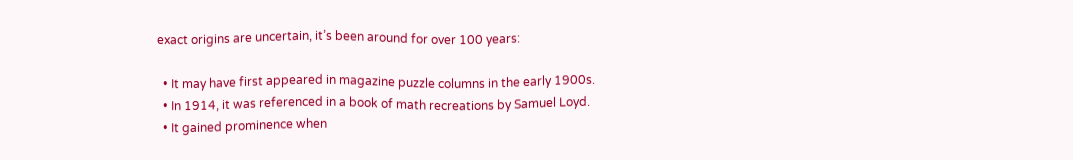exact origins are uncertain, it’s been around for over 100 years:

  • It may have first appeared in magazine puzzle columns in the early 1900s.
  • In 1914, it was referenced in a book of math recreations by Samuel Loyd.
  • It gained prominence when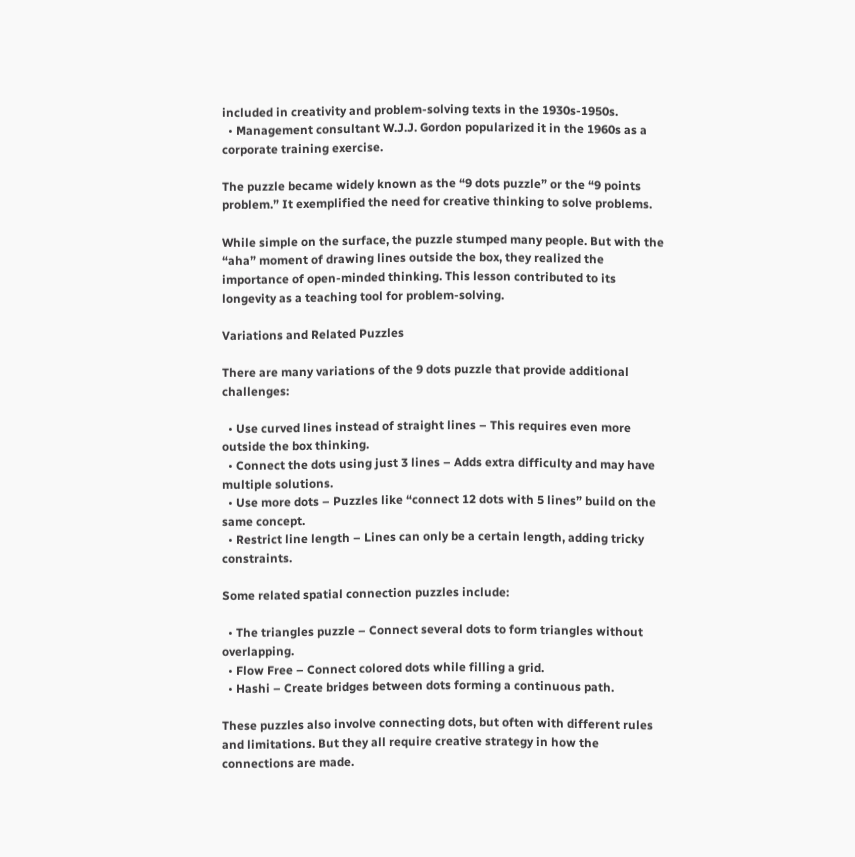included in creativity and problem-solving texts in the 1930s-1950s.
  • Management consultant W.J.J. Gordon popularized it in the 1960s as a corporate training exercise.

The puzzle became widely known as the “9 dots puzzle” or the “9 points problem.” It exemplified the need for creative thinking to solve problems.

While simple on the surface, the puzzle stumped many people. But with the “aha” moment of drawing lines outside the box, they realized the importance of open-minded thinking. This lesson contributed to its longevity as a teaching tool for problem-solving.

Variations and Related Puzzles

There are many variations of the 9 dots puzzle that provide additional challenges:

  • Use curved lines instead of straight lines – This requires even more outside the box thinking.
  • Connect the dots using just 3 lines – Adds extra difficulty and may have multiple solutions.
  • Use more dots – Puzzles like “connect 12 dots with 5 lines” build on the same concept.
  • Restrict line length – Lines can only be a certain length, adding tricky constraints.

Some related spatial connection puzzles include:

  • The triangles puzzle – Connect several dots to form triangles without overlapping.
  • Flow Free – Connect colored dots while filling a grid.
  • Hashi – Create bridges between dots forming a continuous path.

These puzzles also involve connecting dots, but often with different rules and limitations. But they all require creative strategy in how the connections are made.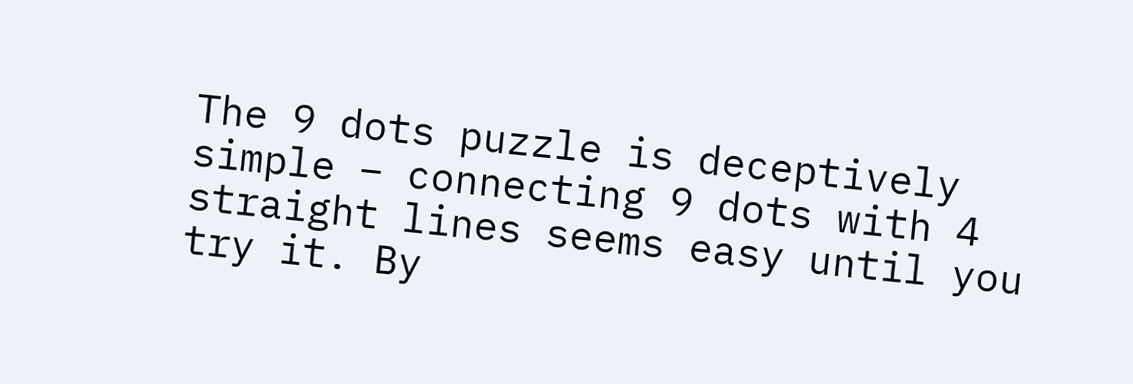The 9 dots puzzle is deceptively simple – connecting 9 dots with 4 straight lines seems easy until you try it. By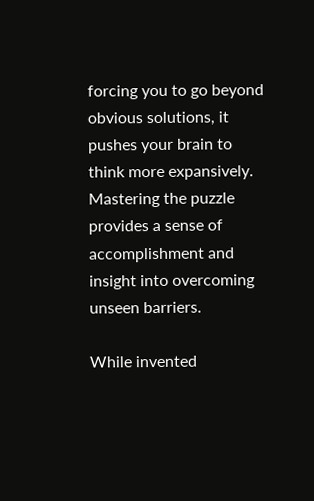forcing you to go beyond obvious solutions, it pushes your brain to think more expansively. Mastering the puzzle provides a sense of accomplishment and insight into overcoming unseen barriers.

While invented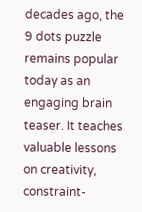decades ago, the 9 dots puzzle remains popular today as an engaging brain teaser. It teaches valuable lessons on creativity, constraint-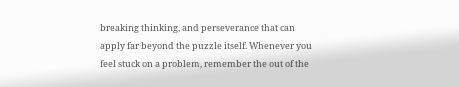breaking thinking, and perseverance that can apply far beyond the puzzle itself. Whenever you feel stuck on a problem, remember the out of the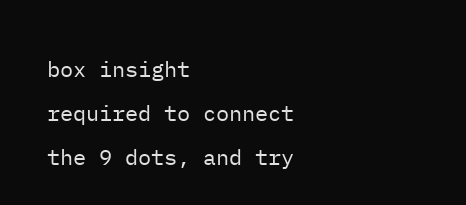box insight required to connect the 9 dots, and try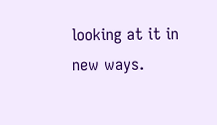looking at it in new ways.